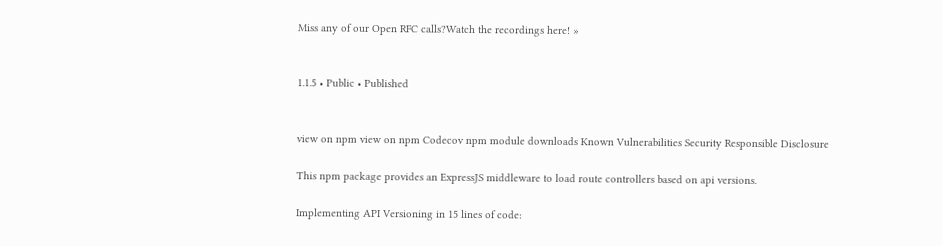Miss any of our Open RFC calls?Watch the recordings here! »


1.1.5 • Public • Published


view on npm view on npm Codecov npm module downloads Known Vulnerabilities Security Responsible Disclosure

This npm package provides an ExpressJS middleware to load route controllers based on api versions.

Implementing API Versioning in 15 lines of code: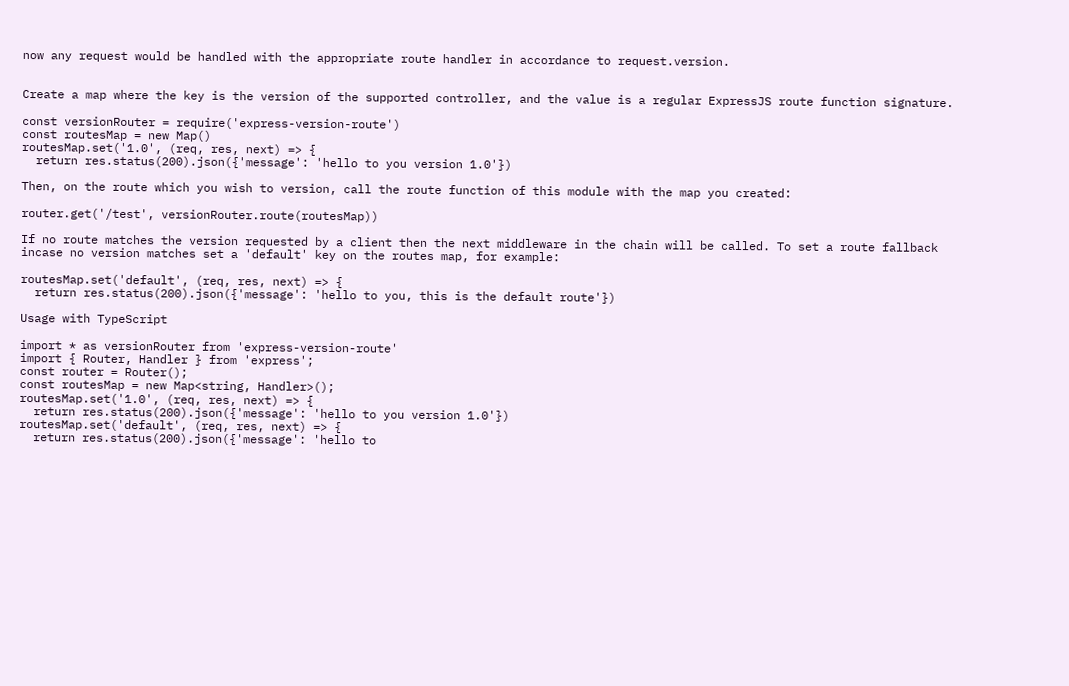now any request would be handled with the appropriate route handler in accordance to request.version.


Create a map where the key is the version of the supported controller, and the value is a regular ExpressJS route function signature.

const versionRouter = require('express-version-route')
const routesMap = new Map()
routesMap.set('1.0', (req, res, next) => {
  return res.status(200).json({'message': 'hello to you version 1.0'})

Then, on the route which you wish to version, call the route function of this module with the map you created:

router.get('/test', versionRouter.route(routesMap))

If no route matches the version requested by a client then the next middleware in the chain will be called. To set a route fallback incase no version matches set a 'default' key on the routes map, for example:

routesMap.set('default', (req, res, next) => {
  return res.status(200).json({'message': 'hello to you, this is the default route'})

Usage with TypeScript

import * as versionRouter from 'express-version-route'
import { Router, Handler } from 'express';
const router = Router();
const routesMap = new Map<string, Handler>();
routesMap.set('1.0', (req, res, next) => {
  return res.status(200).json({'message': 'hello to you version 1.0'})
routesMap.set('default', (req, res, next) => {
  return res.status(200).json({'message': 'hello to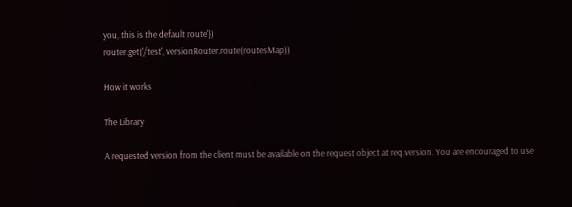you, this is the default route'})
router.get('/test', versionRouter.route(routesMap))

How it works

The Library

A requested version from the client must be available on the request object at req.version. You are encouraged to use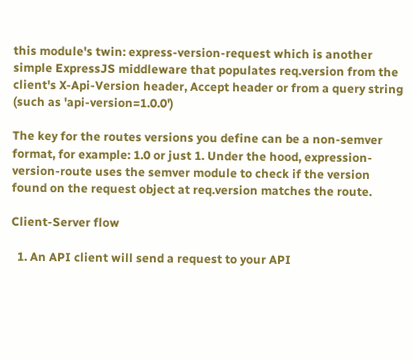this module's twin: express-version-request which is another simple ExpressJS middleware that populates req.version from the client's X-Api-Version header, Accept header or from a query string (such as 'api-version=1.0.0')

The key for the routes versions you define can be a non-semver format, for example: 1.0 or just 1. Under the hood, expression-version-route uses the semver module to check if the version found on the request object at req.version matches the route.

Client-Server flow

  1. An API client will send a request to your API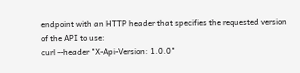endpoint with an HTTP header that specifies the requested version of the API to use:
curl --header "X-Api-Version: 1.0.0"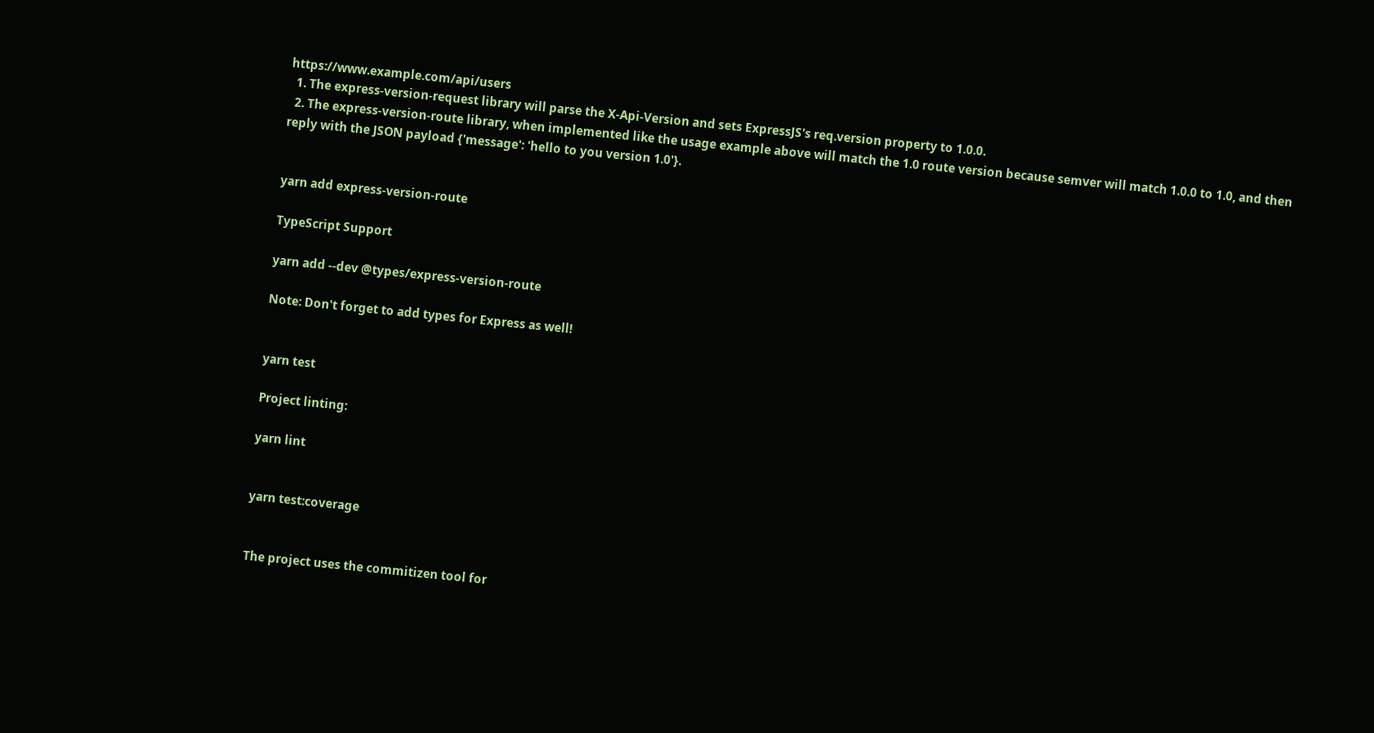https://www.example.com/api/users
  1. The express-version-request library will parse the X-Api-Version and sets ExpressJS's req.version property to 1.0.0.
  2. The express-version-route library, when implemented like the usage example above will match the 1.0 route version because semver will match 1.0.0 to 1.0, and then reply with the JSON payload {'message': 'hello to you version 1.0'}.


yarn add express-version-route

TypeScript Support

yarn add --dev @types/express-version-route

Note: Don't forget to add types for Express as well!


yarn test

Project linting:

yarn lint


yarn test:coverage


The project uses the commitizen tool for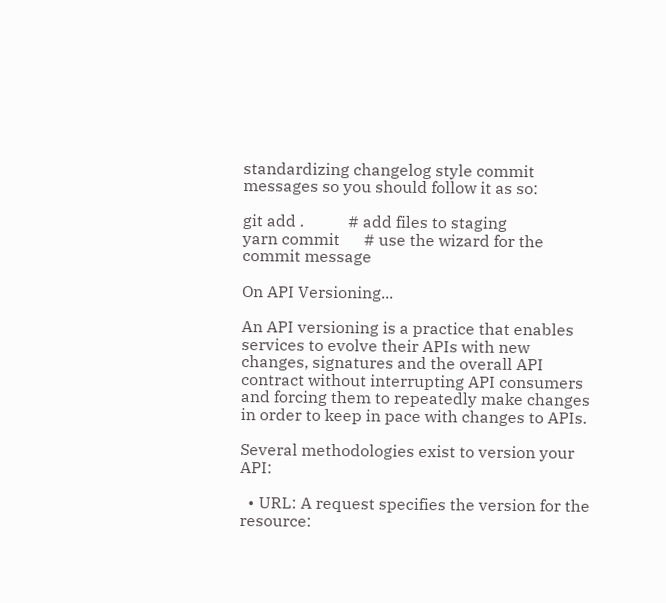standardizing changelog style commit messages so you should follow it as so:

git add .           # add files to staging
yarn commit      # use the wizard for the commit message

On API Versioning...

An API versioning is a practice that enables services to evolve their APIs with new changes, signatures and the overall API contract without interrupting API consumers and forcing them to repeatedly make changes in order to keep in pace with changes to APIs.

Several methodologies exist to version your API:

  • URL: A request specifies the version for the resource: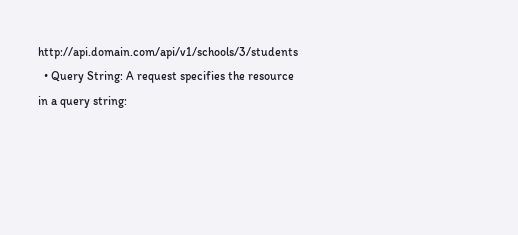http://api.domain.com/api/v1/schools/3/students
  • Query String: A request specifies the resource in a query string: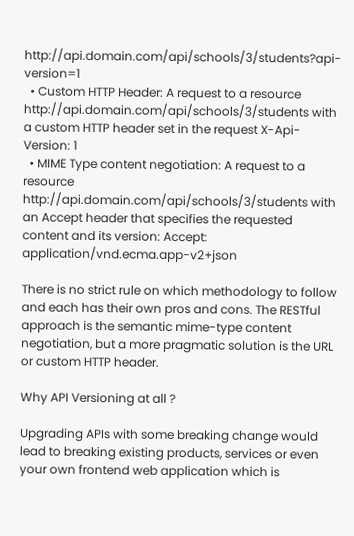http://api.domain.com/api/schools/3/students?api-version=1
  • Custom HTTP Header: A request to a resource http://api.domain.com/api/schools/3/students with a custom HTTP header set in the request X-Api-Version: 1
  • MIME Type content negotiation: A request to a resource http://api.domain.com/api/schools/3/students with an Accept header that specifies the requested content and its version: Accept: application/vnd.ecma.app-v2+json

There is no strict rule on which methodology to follow and each has their own pros and cons. The RESTful approach is the semantic mime-type content negotiation, but a more pragmatic solution is the URL or custom HTTP header.

Why API Versioning at all ?

Upgrading APIs with some breaking change would lead to breaking existing products, services or even your own frontend web application which is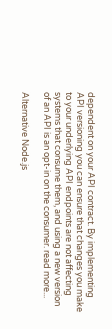dependent on your API contract. By implementing API versioning you can ensure that changes you make to your underlying API endpoints are not affecting systems that consume them, and using a new version of an API is an opt-in on the consumer. read more...

Alternative Node.js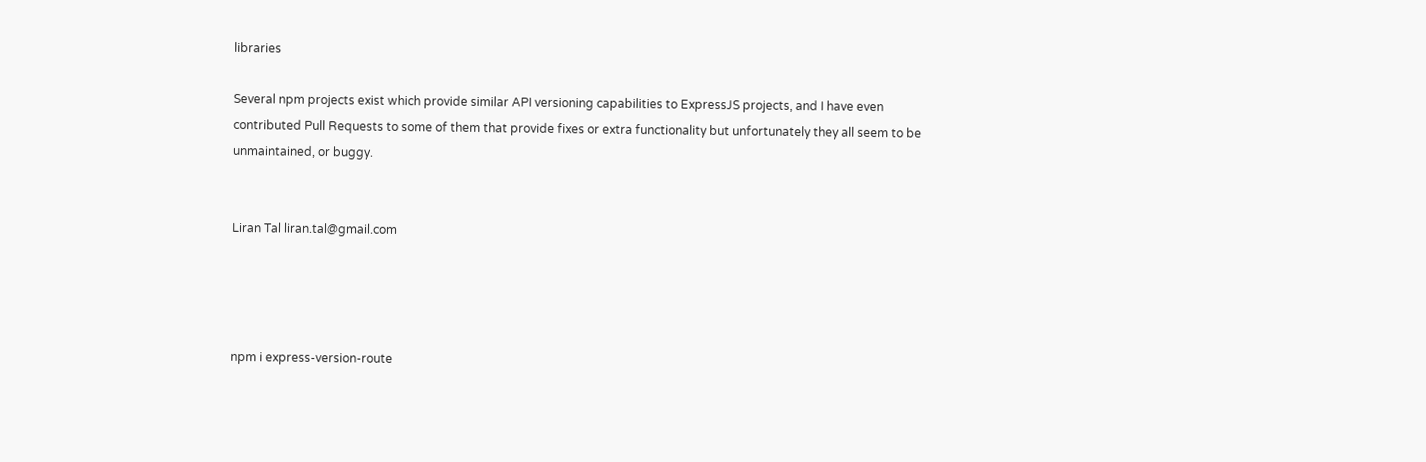libraries

Several npm projects exist which provide similar API versioning capabilities to ExpressJS projects, and I have even contributed Pull Requests to some of them that provide fixes or extra functionality but unfortunately they all seem to be unmaintained, or buggy.


Liran Tal liran.tal@gmail.com




npm i express-version-route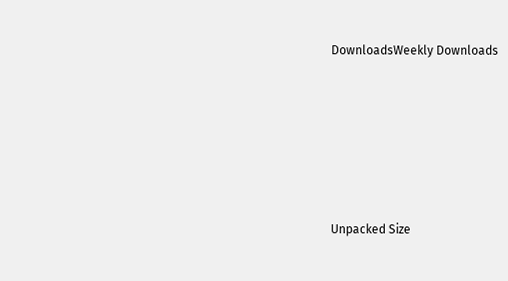DownloadsWeekly Downloads






Unpacked Size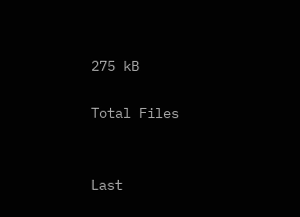275 kB

Total Files


Last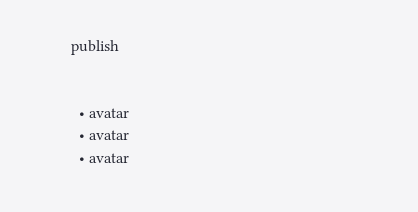publish


  • avatar
  • avatar
  • avatar